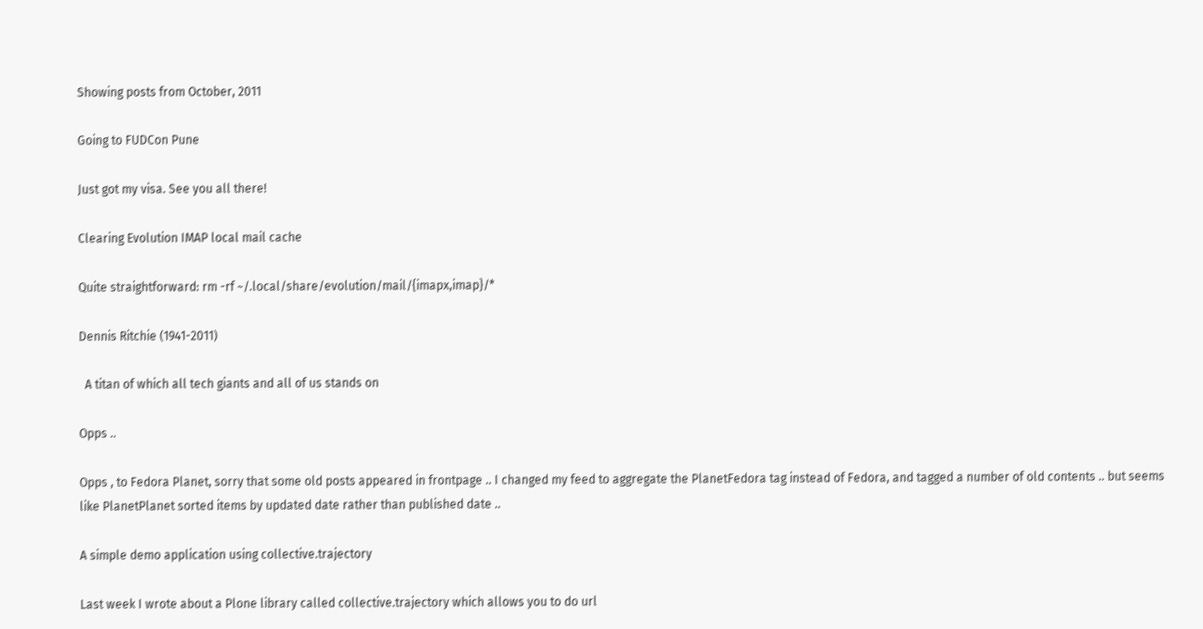Showing posts from October, 2011

Going to FUDCon Pune

Just got my visa. See you all there!

Clearing Evolution IMAP local mail cache

Quite straightforward: rm -rf ~/.local/share/evolution/mail/{imapx,imap}/*

Dennis Ritchie (1941-2011)

  A titan of which all tech giants and all of us stands on

Opps ..

Opps , to Fedora Planet, sorry that some old posts appeared in frontpage .. I changed my feed to aggregate the PlanetFedora tag instead of Fedora, and tagged a number of old contents .. but seems like PlanetPlanet sorted items by updated date rather than published date ..

A simple demo application using collective.trajectory

Last week I wrote about a Plone library called collective.trajectory which allows you to do url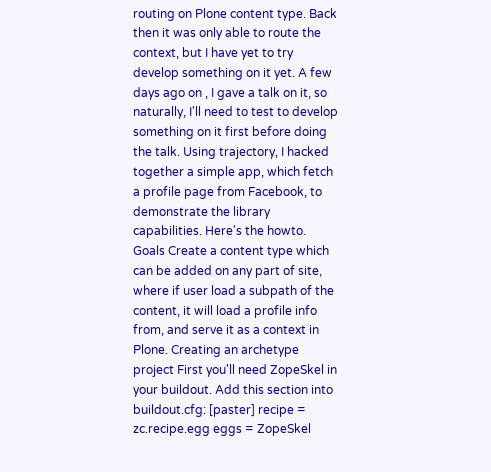routing on Plone content type. Back then it was only able to route the context, but I have yet to try develop something on it yet. A few days ago on , I gave a talk on it, so naturally, I'll need to test to develop something on it first before doing the talk. Using trajectory, I hacked together a simple app, which fetch a profile page from Facebook, to demonstrate the library capabilities. Here's the howto. Goals Create a content type which can be added on any part of site, where if user load a subpath of the content, it will load a profile info from, and serve it as a context in Plone. Creating an archetype project First you'll need ZopeSkel in your buildout. Add this section into buildout.cfg: [paster] recipe = zc.recipe.egg eggs = ZopeSkel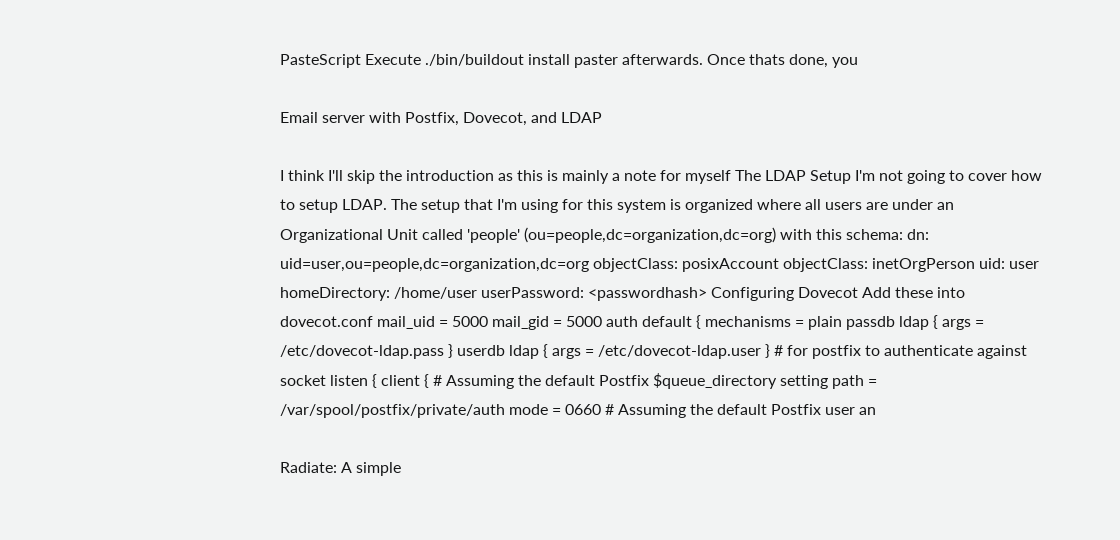PasteScript Execute ./bin/buildout install paster afterwards. Once thats done, you

Email server with Postfix, Dovecot, and LDAP

I think I'll skip the introduction as this is mainly a note for myself The LDAP Setup I'm not going to cover how to setup LDAP. The setup that I'm using for this system is organized where all users are under an Organizational Unit called 'people' (ou=people,dc=organization,dc=org) with this schema: dn: uid=user,ou=people,dc=organization,dc=org objectClass: posixAccount objectClass: inetOrgPerson uid: user homeDirectory: /home/user userPassword: <passwordhash> Configuring Dovecot Add these into dovecot.conf mail_uid = 5000 mail_gid = 5000 auth default { mechanisms = plain passdb ldap { args = /etc/dovecot-ldap.pass } userdb ldap { args = /etc/dovecot-ldap.user } # for postfix to authenticate against socket listen { client { # Assuming the default Postfix $queue_directory setting path = /var/spool/postfix/private/auth mode = 0660 # Assuming the default Postfix user an

Radiate: A simple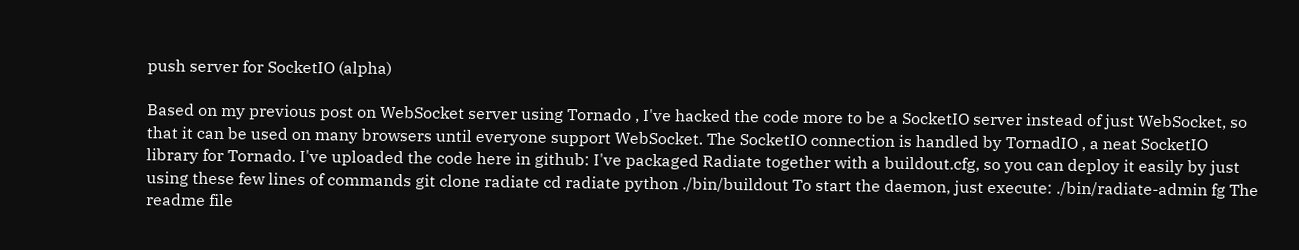push server for SocketIO (alpha)

Based on my previous post on WebSocket server using Tornado , I've hacked the code more to be a SocketIO server instead of just WebSocket, so that it can be used on many browsers until everyone support WebSocket. The SocketIO connection is handled by TornadIO , a neat SocketIO library for Tornado. I've uploaded the code here in github: I've packaged Radiate together with a buildout.cfg, so you can deploy it easily by just using these few lines of commands git clone radiate cd radiate python ./bin/buildout To start the daemon, just execute: ./bin/radiate-admin fg The readme file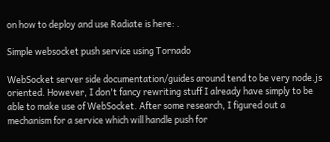on how to deploy and use Radiate is here: .

Simple websocket push service using Tornado

WebSocket server side documentation/guides around tend to be very node.js oriented. However, I don't fancy rewriting stuff I already have simply to be able to make use of WebSocket. After some research, I figured out a mechanism for a service which will handle push for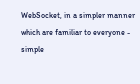WebSocket, in a simpler manner which are familiar to everyone - simple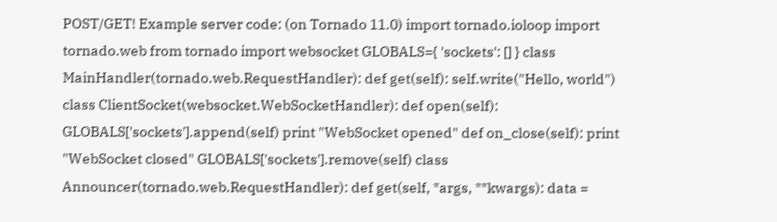POST/GET! Example server code: (on Tornado 11.0) import tornado.ioloop import tornado.web from tornado import websocket GLOBALS={ 'sockets': [] } class MainHandler(tornado.web.RequestHandler): def get(self): self.write("Hello, world") class ClientSocket(websocket.WebSocketHandler): def open(self): GLOBALS['sockets'].append(self) print "WebSocket opened" def on_close(self): print "WebSocket closed" GLOBALS['sockets'].remove(self) class Announcer(tornado.web.RequestHandler): def get(self, *args, **kwargs): data =